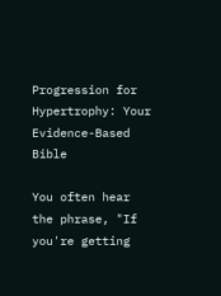Progression for Hypertrophy: Your Evidence-Based Bible

You often hear the phrase, "If you're getting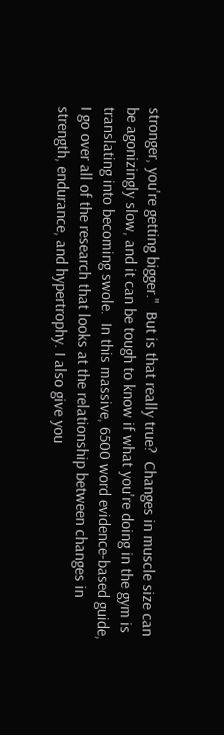stronger, you're getting bigger."  But is that really true?  Changes in muscle size can be agonizingly slow, and it can be tough to know if what you're doing in the gym is translating into becoming swole.  In this massive, 6500 word evidence-based guide,  I go over all of the research that looks at the relationship between changes in strength, endurance, and hypertrophy. I also give you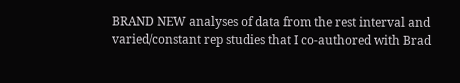BRAND NEW analyses of data from the rest interval and varied/constant rep studies that I co-authored with Brad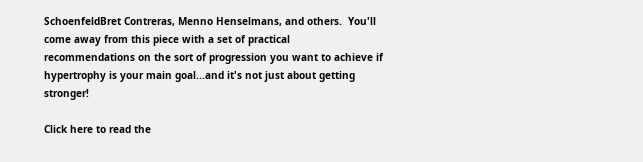SchoenfeldBret Contreras, Menno Henselmans, and others.  You'll come away from this piece with a set of practical recommendations on the sort of progression you want to achieve if hypertrophy is your main goal...and it's not just about getting stronger!

Click here to read the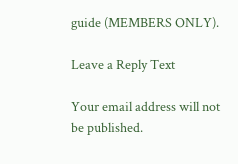guide (MEMBERS ONLY).

Leave a Reply Text

Your email address will not be published.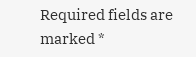Required fields are marked *